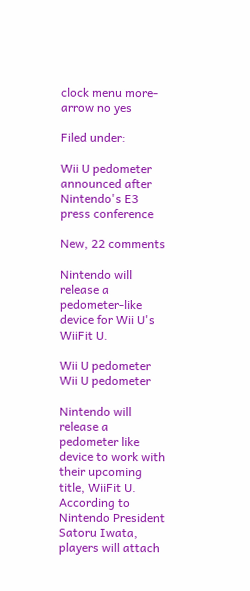clock menu more-arrow no yes

Filed under:

Wii U pedometer announced after Nintendo's E3 press conference

New, 22 comments

Nintendo will release a pedometer-like device for Wii U's WiiFit U.

Wii U pedometer
Wii U pedometer

Nintendo will release a pedometer like device to work with their upcoming title, WiiFit U. According to Nintendo President Satoru Iwata, players will attach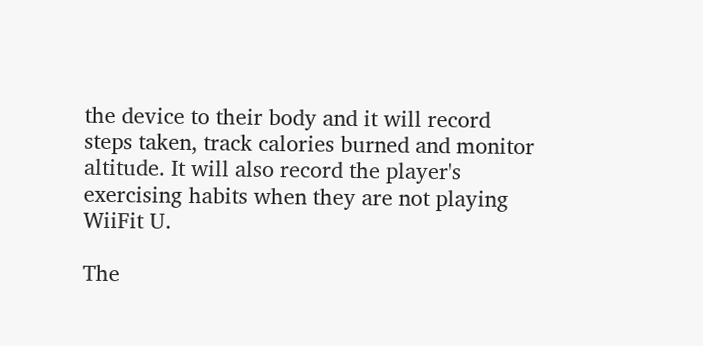the device to their body and it will record steps taken, track calories burned and monitor altitude. It will also record the player's exercising habits when they are not playing WiiFit U.

The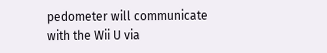pedometer will communicate with the Wii U via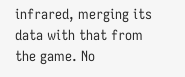infrared, merging its data with that from the game. No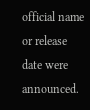official name or release date were announced.